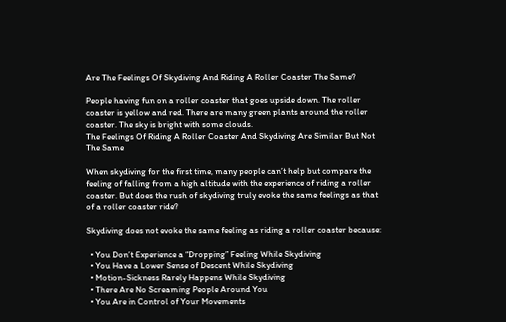Are The Feelings Of Skydiving And Riding A Roller Coaster The Same?

People having fun on a roller coaster that goes upside down. The roller coaster is yellow and red. There are many green plants around the roller coaster. The sky is bright with some clouds.
The Feelings Of Riding A Roller Coaster And Skydiving Are Similar But Not The Same

When skydiving for the first time, many people can’t help but compare the feeling of falling from a high altitude with the experience of riding a roller coaster. But does the rush of skydiving truly evoke the same feelings as that of a roller coaster ride?

Skydiving does not evoke the same feeling as riding a roller coaster because:

  • You Don’t Experience a “Dropping” Feeling While Skydiving
  • You Have a Lower Sense of Descent While Skydiving
  • Motion-Sickness Rarely Happens While Skydiving
  • There Are No Screaming People Around You
  • You Are in Control of Your Movements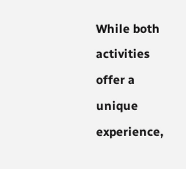While both activities offer a unique experience,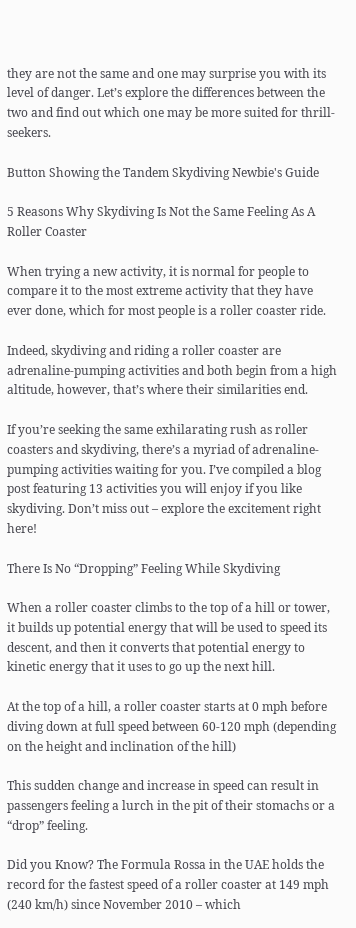they are not the same and one may surprise you with its level of danger. Let’s explore the differences between the two and find out which one may be more suited for thrill-seekers.

Button Showing the Tandem Skydiving Newbie's Guide

5 Reasons Why Skydiving Is Not the Same Feeling As A Roller Coaster

When trying a new activity, it is normal for people to compare it to the most extreme activity that they have ever done, which for most people is a roller coaster ride.

Indeed, skydiving and riding a roller coaster are adrenaline-pumping activities and both begin from a high altitude, however, that’s where their similarities end.

If you’re seeking the same exhilarating rush as roller coasters and skydiving, there’s a myriad of adrenaline-pumping activities waiting for you. I’ve compiled a blog post featuring 13 activities you will enjoy if you like skydiving. Don’t miss out – explore the excitement right here!

There Is No “Dropping” Feeling While Skydiving

When a roller coaster climbs to the top of a hill or tower, it builds up potential energy that will be used to speed its descent, and then it converts that potential energy to kinetic energy that it uses to go up the next hill.

At the top of a hill, a roller coaster starts at 0 mph before diving down at full speed between 60-120 mph (depending on the height and inclination of the hill)

This sudden change and increase in speed can result in passengers feeling a lurch in the pit of their stomachs or a “drop” feeling.

Did you Know? The Formula Rossa in the UAE holds the record for the fastest speed of a roller coaster at 149 mph (240 km/h) since November 2010 – which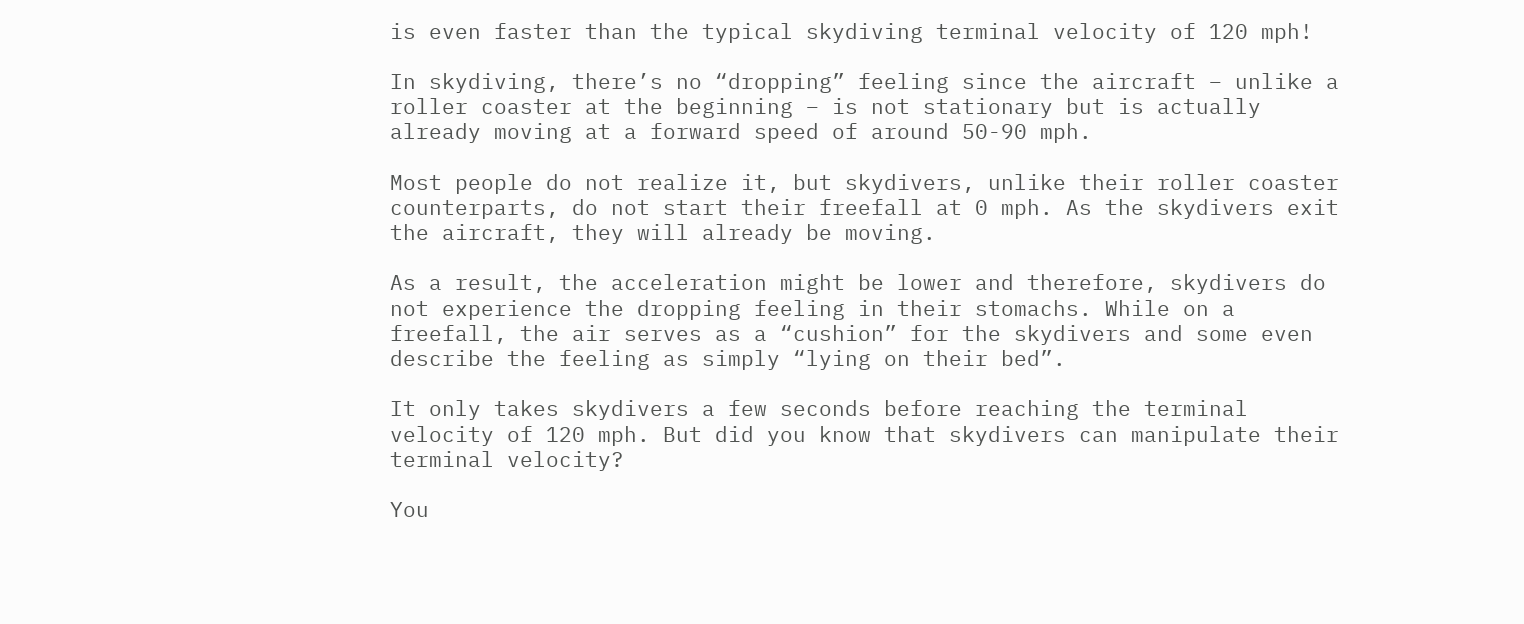is even faster than the typical skydiving terminal velocity of 120 mph!

In skydiving, there’s no “dropping” feeling since the aircraft – unlike a roller coaster at the beginning – is not stationary but is actually already moving at a forward speed of around 50-90 mph.

Most people do not realize it, but skydivers, unlike their roller coaster counterparts, do not start their freefall at 0 mph. As the skydivers exit the aircraft, they will already be moving.

As a result, the acceleration might be lower and therefore, skydivers do not experience the dropping feeling in their stomachs. While on a freefall, the air serves as a “cushion” for the skydivers and some even describe the feeling as simply “lying on their bed”.

It only takes skydivers a few seconds before reaching the terminal velocity of 120 mph. But did you know that skydivers can manipulate their terminal velocity?

You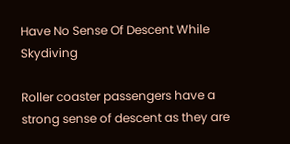Have No Sense Of Descent While Skydiving

Roller coaster passengers have a strong sense of descent as they are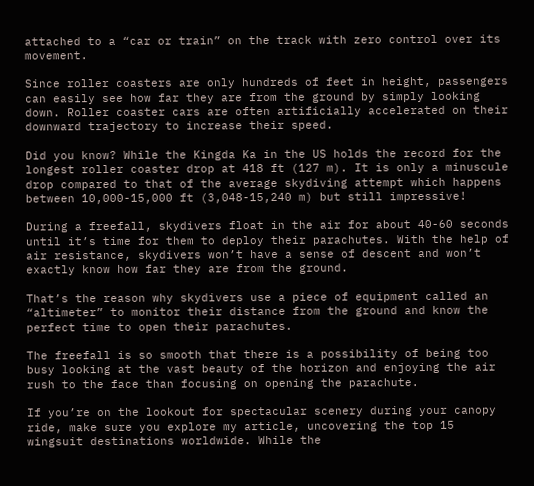attached to a “car or train” on the track with zero control over its movement.

Since roller coasters are only hundreds of feet in height, passengers can easily see how far they are from the ground by simply looking down. Roller coaster cars are often artificially accelerated on their downward trajectory to increase their speed.

Did you know? While the Kingda Ka in the US holds the record for the longest roller coaster drop at 418 ft (127 m). It is only a minuscule drop compared to that of the average skydiving attempt which happens between 10,000-15,000 ft (3,048-15,240 m) but still impressive!

During a freefall, skydivers float in the air for about 40-60 seconds until it’s time for them to deploy their parachutes. With the help of air resistance, skydivers won’t have a sense of descent and won’t exactly know how far they are from the ground.

That’s the reason why skydivers use a piece of equipment called an “altimeter” to monitor their distance from the ground and know the perfect time to open their parachutes.

The freefall is so smooth that there is a possibility of being too busy looking at the vast beauty of the horizon and enjoying the air rush to the face than focusing on opening the parachute.

If you’re on the lookout for spectacular scenery during your canopy ride, make sure you explore my article, uncovering the top 15 wingsuit destinations worldwide. While the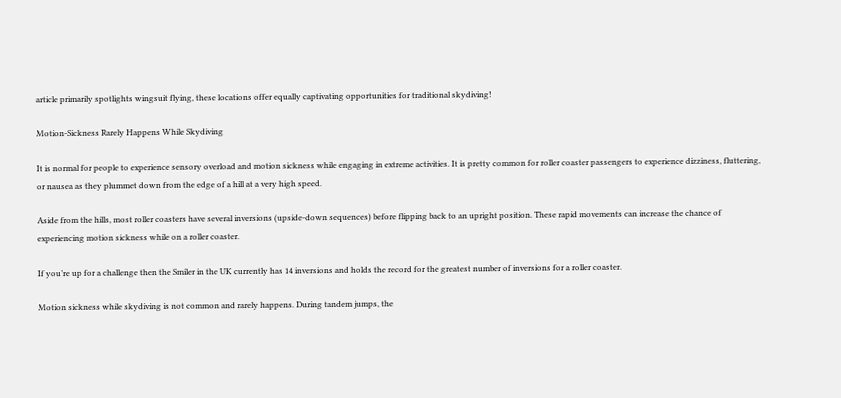article primarily spotlights wingsuit flying, these locations offer equally captivating opportunities for traditional skydiving!

Motion-Sickness Rarely Happens While Skydiving

It is normal for people to experience sensory overload and motion sickness while engaging in extreme activities. It is pretty common for roller coaster passengers to experience dizziness, fluttering, or nausea as they plummet down from the edge of a hill at a very high speed.

Aside from the hills, most roller coasters have several inversions (upside-down sequences) before flipping back to an upright position. These rapid movements can increase the chance of experiencing motion sickness while on a roller coaster.

If you’re up for a challenge then the Smiler in the UK currently has 14 inversions and holds the record for the greatest number of inversions for a roller coaster.

Motion sickness while skydiving is not common and rarely happens. During tandem jumps, the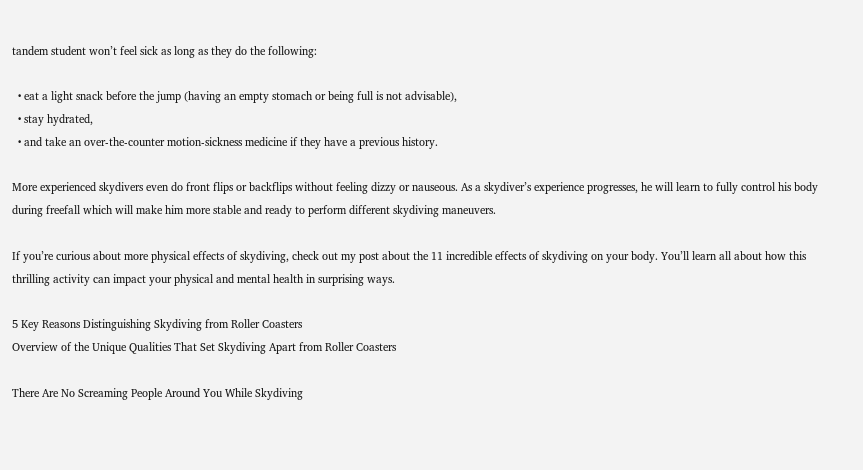tandem student won’t feel sick as long as they do the following:

  • eat a light snack before the jump (having an empty stomach or being full is not advisable),
  • stay hydrated,
  • and take an over-the-counter motion-sickness medicine if they have a previous history.

More experienced skydivers even do front flips or backflips without feeling dizzy or nauseous. As a skydiver’s experience progresses, he will learn to fully control his body during freefall which will make him more stable and ready to perform different skydiving maneuvers.

If you’re curious about more physical effects of skydiving, check out my post about the 11 incredible effects of skydiving on your body. You’ll learn all about how this thrilling activity can impact your physical and mental health in surprising ways.

5 Key Reasons Distinguishing Skydiving from Roller Coasters
Overview of the Unique Qualities That Set Skydiving Apart from Roller Coasters

There Are No Screaming People Around You While Skydiving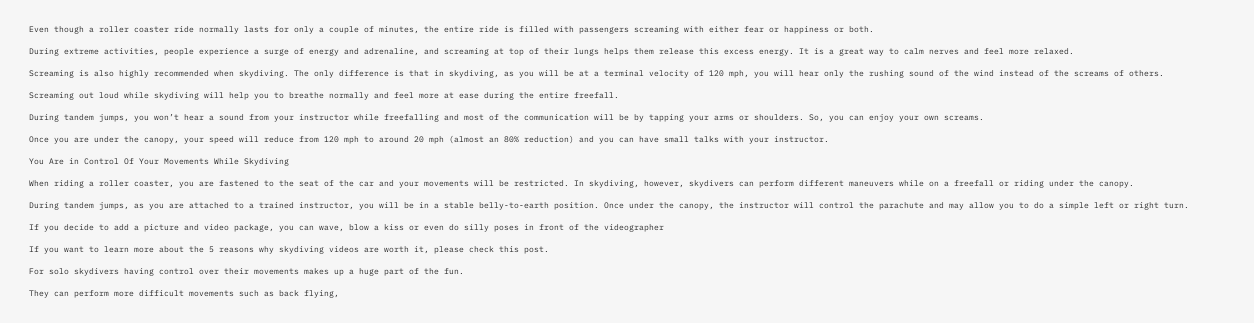Even though a roller coaster ride normally lasts for only a couple of minutes, the entire ride is filled with passengers screaming with either fear or happiness or both.

During extreme activities, people experience a surge of energy and adrenaline, and screaming at top of their lungs helps them release this excess energy. It is a great way to calm nerves and feel more relaxed.

Screaming is also highly recommended when skydiving. The only difference is that in skydiving, as you will be at a terminal velocity of 120 mph, you will hear only the rushing sound of the wind instead of the screams of others.

Screaming out loud while skydiving will help you to breathe normally and feel more at ease during the entire freefall.

During tandem jumps, you won’t hear a sound from your instructor while freefalling and most of the communication will be by tapping your arms or shoulders. So, you can enjoy your own screams.

Once you are under the canopy, your speed will reduce from 120 mph to around 20 mph (almost an 80% reduction) and you can have small talks with your instructor.

You Are in Control Of Your Movements While Skydiving

When riding a roller coaster, you are fastened to the seat of the car and your movements will be restricted. In skydiving, however, skydivers can perform different maneuvers while on a freefall or riding under the canopy.

During tandem jumps, as you are attached to a trained instructor, you will be in a stable belly-to-earth position. Once under the canopy, the instructor will control the parachute and may allow you to do a simple left or right turn.

If you decide to add a picture and video package, you can wave, blow a kiss or even do silly poses in front of the videographer

If you want to learn more about the 5 reasons why skydiving videos are worth it, please check this post.

For solo skydivers having control over their movements makes up a huge part of the fun.

They can perform more difficult movements such as back flying,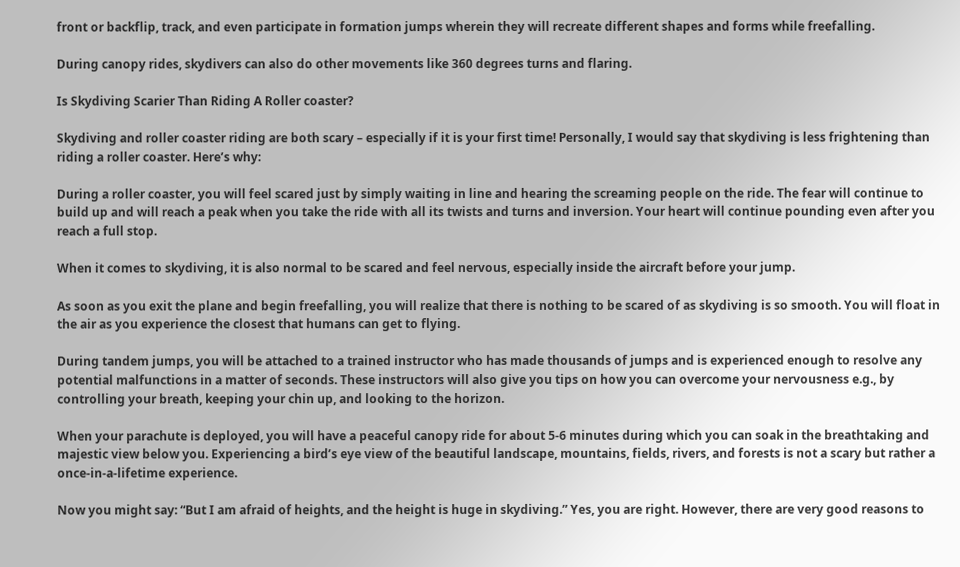front or backflip, track, and even participate in formation jumps wherein they will recreate different shapes and forms while freefalling.

During canopy rides, skydivers can also do other movements like 360 degrees turns and flaring.

Is Skydiving Scarier Than Riding A Roller coaster?

Skydiving and roller coaster riding are both scary – especially if it is your first time! Personally, I would say that skydiving is less frightening than riding a roller coaster. Here’s why:

During a roller coaster, you will feel scared just by simply waiting in line and hearing the screaming people on the ride. The fear will continue to build up and will reach a peak when you take the ride with all its twists and turns and inversion. Your heart will continue pounding even after you reach a full stop.

When it comes to skydiving, it is also normal to be scared and feel nervous, especially inside the aircraft before your jump.

As soon as you exit the plane and begin freefalling, you will realize that there is nothing to be scared of as skydiving is so smooth. You will float in the air as you experience the closest that humans can get to flying.

During tandem jumps, you will be attached to a trained instructor who has made thousands of jumps and is experienced enough to resolve any potential malfunctions in a matter of seconds. These instructors will also give you tips on how you can overcome your nervousness e.g., by controlling your breath, keeping your chin up, and looking to the horizon.

When your parachute is deployed, you will have a peaceful canopy ride for about 5-6 minutes during which you can soak in the breathtaking and majestic view below you. Experiencing a bird’s eye view of the beautiful landscape, mountains, fields, rivers, and forests is not a scary but rather a once-in-a-lifetime experience.

Now you might say: “But I am afraid of heights, and the height is huge in skydiving.” Yes, you are right. However, there are very good reasons to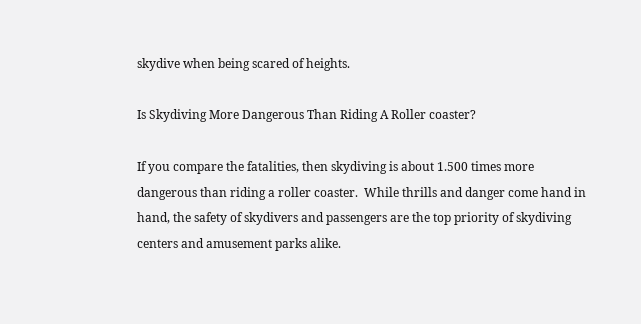skydive when being scared of heights.

Is Skydiving More Dangerous Than Riding A Roller coaster?

If you compare the fatalities, then skydiving is about 1.500 times more dangerous than riding a roller coaster.  While thrills and danger come hand in hand, the safety of skydivers and passengers are the top priority of skydiving centers and amusement parks alike.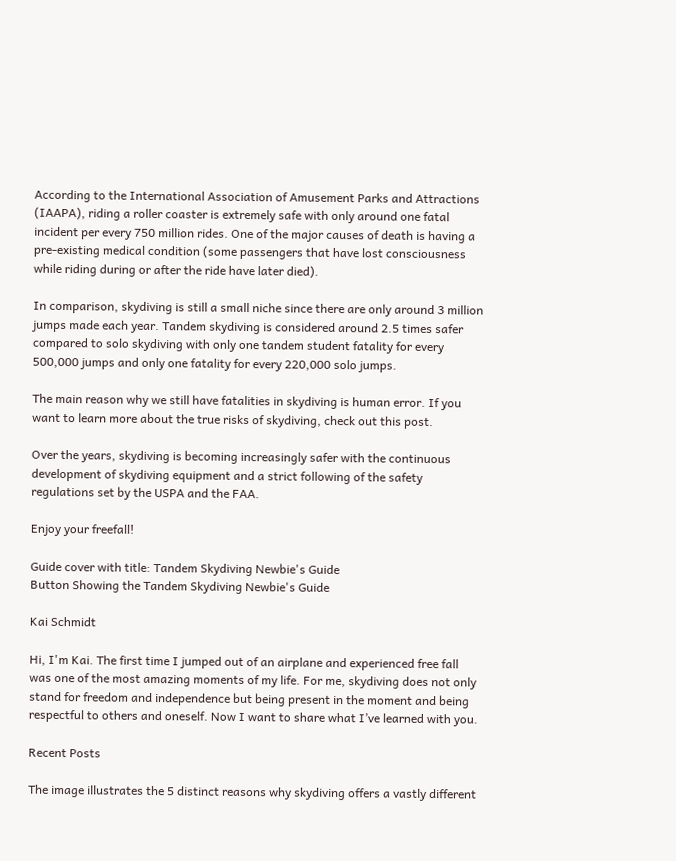According to the International Association of Amusement Parks and Attractions (IAAPA), riding a roller coaster is extremely safe with only around one fatal incident per every 750 million rides. One of the major causes of death is having a pre-existing medical condition (some passengers that have lost consciousness while riding during or after the ride have later died).

In comparison, skydiving is still a small niche since there are only around 3 million jumps made each year. Tandem skydiving is considered around 2.5 times safer compared to solo skydiving with only one tandem student fatality for every 500,000 jumps and only one fatality for every 220,000 solo jumps.

The main reason why we still have fatalities in skydiving is human error. If you want to learn more about the true risks of skydiving, check out this post.

Over the years, skydiving is becoming increasingly safer with the continuous development of skydiving equipment and a strict following of the safety regulations set by the USPA and the FAA.

Enjoy your freefall!

Guide cover with title: Tandem Skydiving Newbie's Guide
Button Showing the Tandem Skydiving Newbie's Guide

Kai Schmidt

Hi, I'm Kai. The first time I jumped out of an airplane and experienced free fall was one of the most amazing moments of my life. For me, skydiving does not only stand for freedom and independence but being present in the moment and being respectful to others and oneself. Now I want to share what I’ve learned with you.

Recent Posts

The image illustrates the 5 distinct reasons why skydiving offers a vastly different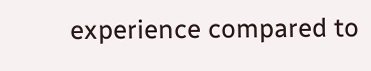experience compared to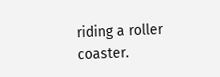riding a roller coaster.